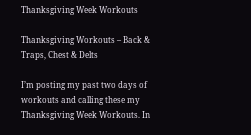Thanksgiving Week Workouts

Thanksgiving Workouts – Back & Traps, Chest & Delts

I’m posting my past two days of workouts and calling these my Thanksgiving Week Workouts. In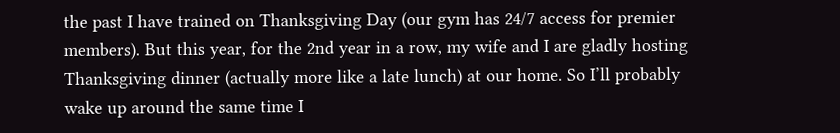the past I have trained on Thanksgiving Day (our gym has 24/7 access for premier members). But this year, for the 2nd year in a row, my wife and I are gladly hosting Thanksgiving dinner (actually more like a late lunch) at our home. So I’ll probably wake up around the same time I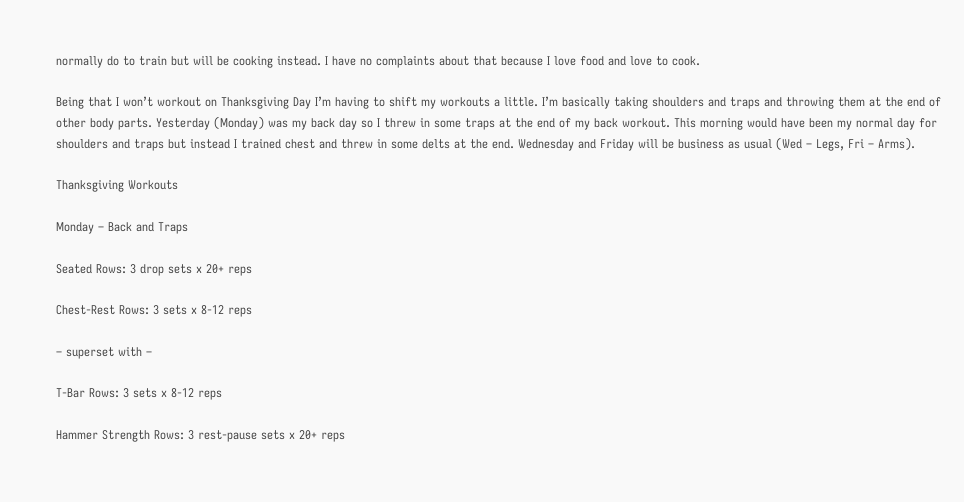normally do to train but will be cooking instead. I have no complaints about that because I love food and love to cook.

Being that I won’t workout on Thanksgiving Day I’m having to shift my workouts a little. I’m basically taking shoulders and traps and throwing them at the end of other body parts. Yesterday (Monday) was my back day so I threw in some traps at the end of my back workout. This morning would have been my normal day for shoulders and traps but instead I trained chest and threw in some delts at the end. Wednesday and Friday will be business as usual (Wed – Legs, Fri – Arms).

Thanksgiving Workouts

Monday – Back and Traps

Seated Rows: 3 drop sets x 20+ reps

Chest-Rest Rows: 3 sets x 8-12 reps

– superset with –

T-Bar Rows: 3 sets x 8-12 reps

Hammer Strength Rows: 3 rest-pause sets x 20+ reps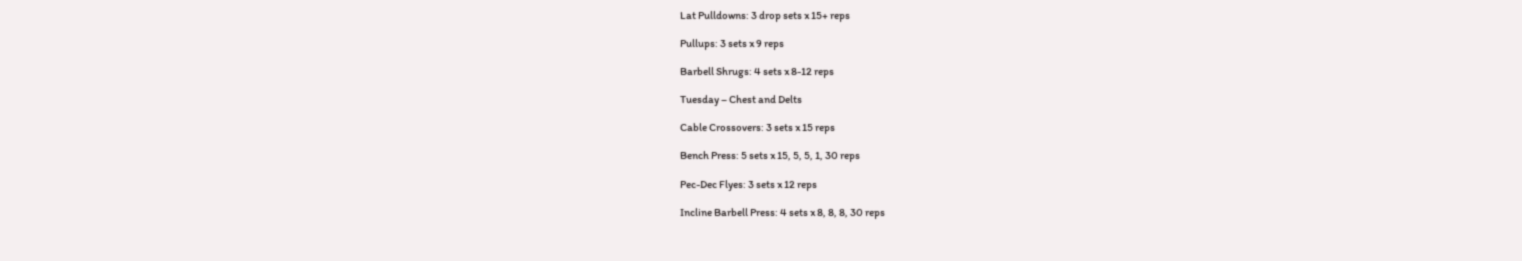Lat Pulldowns: 3 drop sets x 15+ reps

Pullups: 3 sets x 9 reps

Barbell Shrugs: 4 sets x 8-12 reps

Tuesday – Chest and Delts

Cable Crossovers: 3 sets x 15 reps

Bench Press: 5 sets x 15, 5, 5, 1, 30 reps

Pec-Dec Flyes: 3 sets x 12 reps

Incline Barbell Press: 4 sets x 8, 8, 8, 30 reps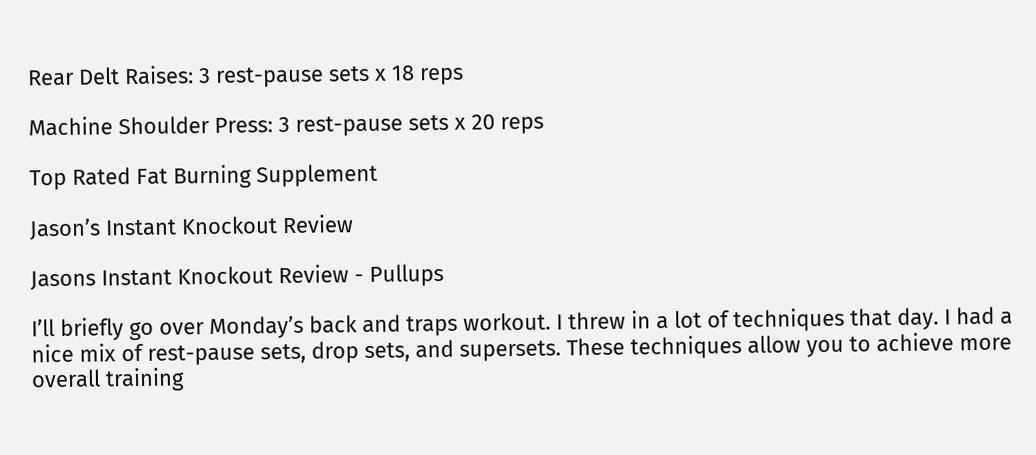Rear Delt Raises: 3 rest-pause sets x 18 reps

Machine Shoulder Press: 3 rest-pause sets x 20 reps

Top Rated Fat Burning Supplement

Jason’s Instant Knockout Review

Jasons Instant Knockout Review - Pullups

I’ll briefly go over Monday’s back and traps workout. I threw in a lot of techniques that day. I had a nice mix of rest-pause sets, drop sets, and supersets. These techniques allow you to achieve more overall training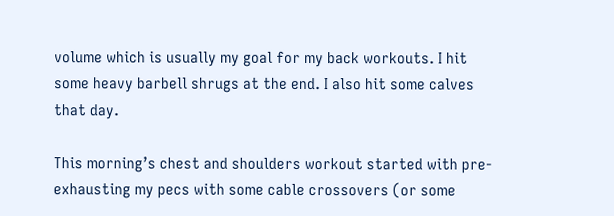volume which is usually my goal for my back workouts. I hit some heavy barbell shrugs at the end. I also hit some calves that day.

This morning’s chest and shoulders workout started with pre-exhausting my pecs with some cable crossovers (or some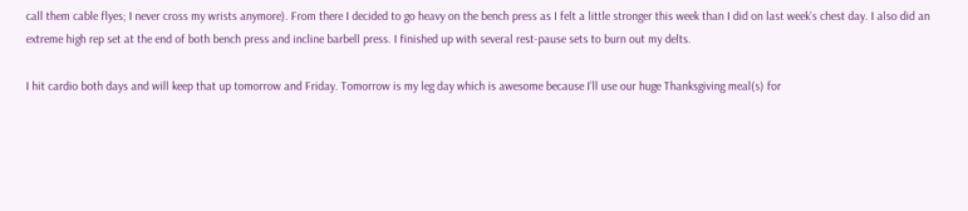call them cable flyes; I never cross my wrists anymore). From there I decided to go heavy on the bench press as I felt a little stronger this week than I did on last week’s chest day. I also did an extreme high rep set at the end of both bench press and incline barbell press. I finished up with several rest-pause sets to burn out my delts.

I hit cardio both days and will keep that up tomorrow and Friday. Tomorrow is my leg day which is awesome because I’ll use our huge Thanksgiving meal(s) for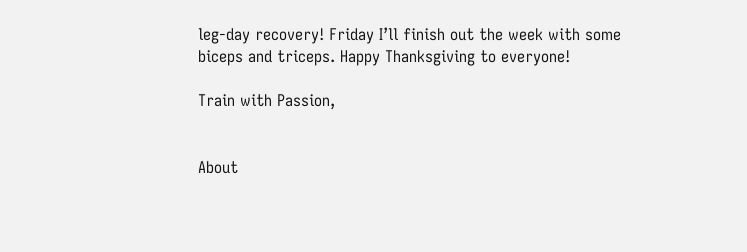leg-day recovery! Friday I’ll finish out the week with some biceps and triceps. Happy Thanksgiving to everyone!

Train with Passion,


About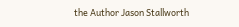the Author Jason Stallworth